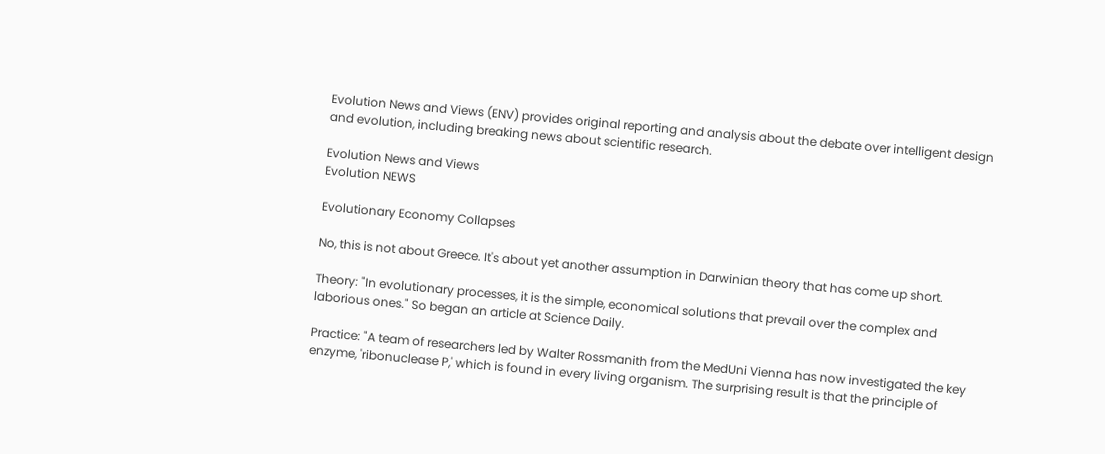Evolution News and Views (ENV) provides original reporting and analysis about the debate over intelligent design and evolution, including breaking news about scientific research.

Evolution News and Views
Evolution NEWS

Evolutionary Economy Collapses

No, this is not about Greece. It's about yet another assumption in Darwinian theory that has come up short.

Theory: "In evolutionary processes, it is the simple, economical solutions that prevail over the complex and laborious ones." So began an article at Science Daily.

Practice: "A team of researchers led by Walter Rossmanith from the MedUni Vienna has now investigated the key enzyme, 'ribonuclease P,' which is found in every living organism. The surprising result is that the principle of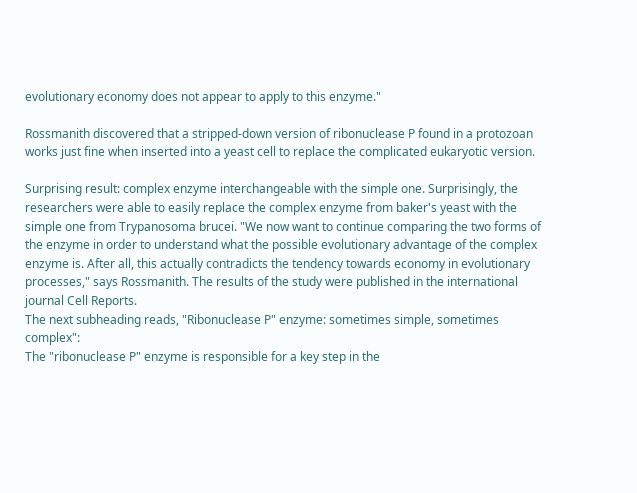evolutionary economy does not appear to apply to this enzyme."

Rossmanith discovered that a stripped-down version of ribonuclease P found in a protozoan works just fine when inserted into a yeast cell to replace the complicated eukaryotic version.

Surprising result: complex enzyme interchangeable with the simple one. Surprisingly, the researchers were able to easily replace the complex enzyme from baker's yeast with the simple one from Trypanosoma brucei. "We now want to continue comparing the two forms of the enzyme in order to understand what the possible evolutionary advantage of the complex enzyme is. After all, this actually contradicts the tendency towards economy in evolutionary processes," says Rossmanith. The results of the study were published in the international journal Cell Reports.
The next subheading reads, "Ribonuclease P" enzyme: sometimes simple, sometimes complex":
The "ribonuclease P" enzyme is responsible for a key step in the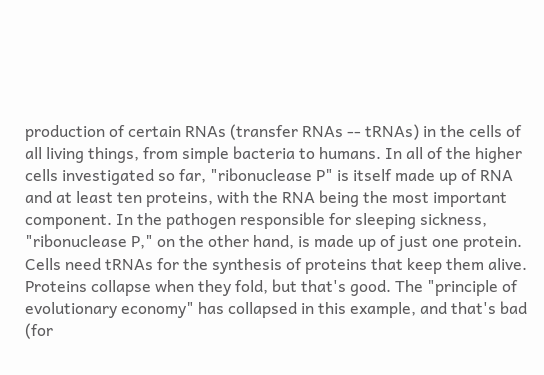production of certain RNAs (transfer RNAs -- tRNAs) in the cells of all living things, from simple bacteria to humans. In all of the higher cells investigated so far, "ribonuclease P" is itself made up of RNA and at least ten proteins, with the RNA being the most important component. In the pathogen responsible for sleeping sickness, "ribonuclease P," on the other hand, is made up of just one protein. Cells need tRNAs for the synthesis of proteins that keep them alive.
Proteins collapse when they fold, but that's good. The "principle of evolutionary economy" has collapsed in this example, and that's bad (for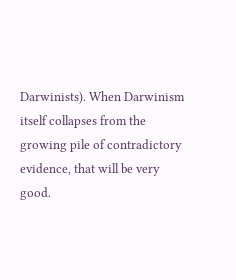Darwinists). When Darwinism itself collapses from the growing pile of contradictory evidence, that will be very good.